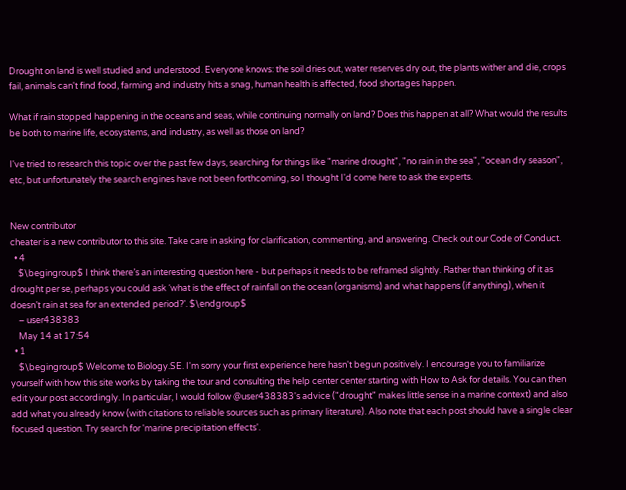Drought on land is well studied and understood. Everyone knows: the soil dries out, water reserves dry out, the plants wither and die, crops fail, animals can't find food, farming and industry hits a snag, human health is affected, food shortages happen.

What if rain stopped happening in the oceans and seas, while continuing normally on land? Does this happen at all? What would the results be both to marine life, ecosystems, and industry, as well as those on land?

I've tried to research this topic over the past few days, searching for things like "marine drought", "no rain in the sea", "ocean dry season", etc, but unfortunately the search engines have not been forthcoming, so I thought I'd come here to ask the experts.


New contributor
cheater is a new contributor to this site. Take care in asking for clarification, commenting, and answering. Check out our Code of Conduct.
  • 4
    $\begingroup$ I think there’s an interesting question here - but perhaps it needs to be reframed slightly. Rather than thinking of it as drought per se, perhaps you could ask ‘what is the effect of rainfall on the ocean (organisms) and what happens (if anything), when it doesn’t rain at sea for an extended period?’. $\endgroup$
    – user438383
    May 14 at 17:54
  • 1
    $\begingroup$ Welcome to Biology.SE. I'm sorry your first experience here hasn't begun positively. I encourage you to familiarize yourself with how this site works by taking the tour and consulting the help center center starting with How to Ask for details. You can then edit your post accordingly. In particular, I would follow @user438383's advice ("drought" makes little sense in a marine context) and also add what you already know (with citations to reliable sources such as primary literature). Also note that each post should have a single clear focused question. Try search for 'marine precipitation effects'.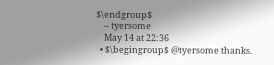$\endgroup$
    – tyersome
    May 14 at 22:36
  • $\begingroup$ @tyersome thanks.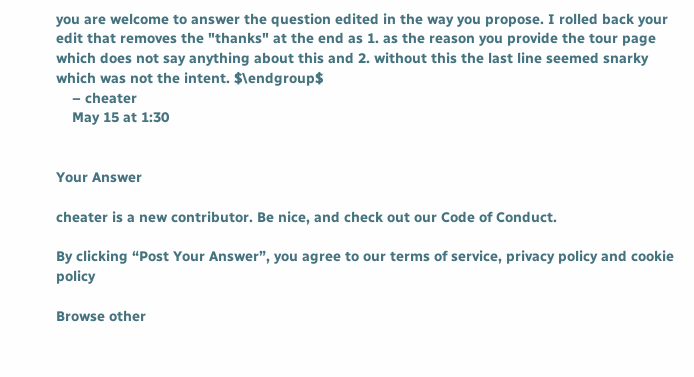you are welcome to answer the question edited in the way you propose. I rolled back your edit that removes the "thanks" at the end as 1. as the reason you provide the tour page which does not say anything about this and 2. without this the last line seemed snarky which was not the intent. $\endgroup$
    – cheater
    May 15 at 1:30


Your Answer

cheater is a new contributor. Be nice, and check out our Code of Conduct.

By clicking “Post Your Answer”, you agree to our terms of service, privacy policy and cookie policy

Browse other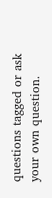questions tagged or ask your own question.